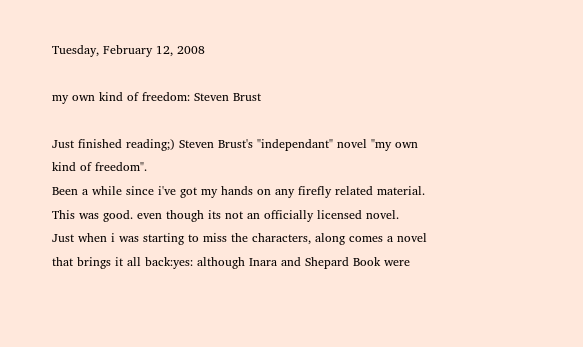Tuesday, February 12, 2008

my own kind of freedom: Steven Brust

Just finished reading;) Steven Brust's "independant" novel "my own kind of freedom".
Been a while since i've got my hands on any firefly related material. This was good. even though its not an officially licensed novel.
Just when i was starting to miss the characters, along comes a novel that brings it all back:yes: although Inara and Shepard Book were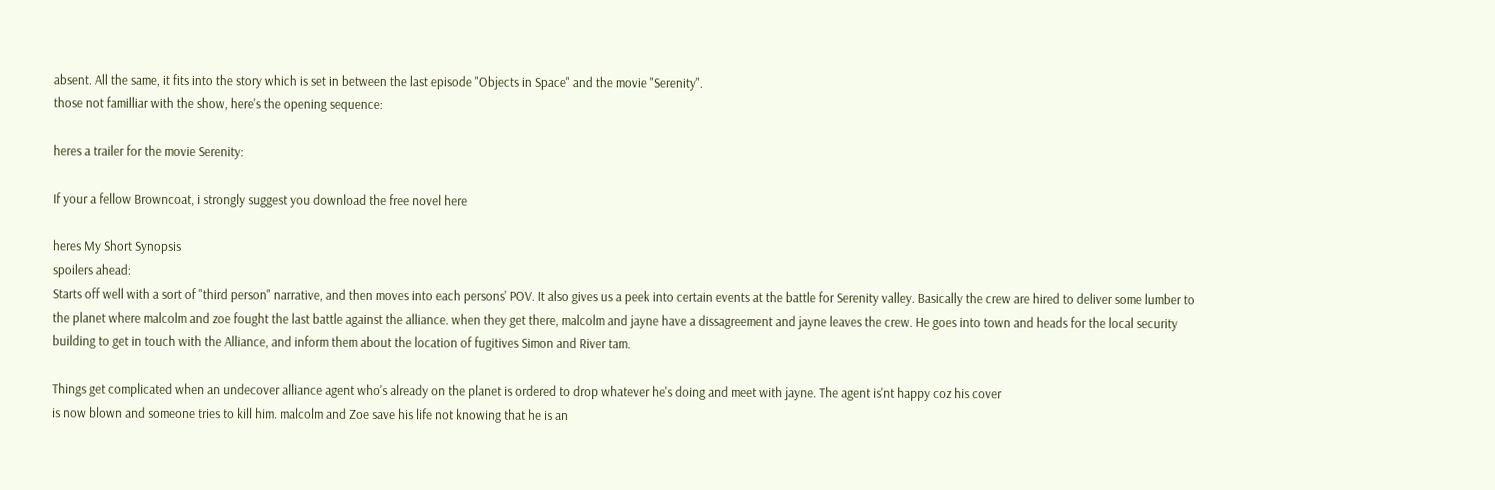absent. All the same, it fits into the story which is set in between the last episode "Objects in Space" and the movie "Serenity".
those not familliar with the show, here's the opening sequence:

heres a trailer for the movie Serenity:

If your a fellow Browncoat, i strongly suggest you download the free novel here

heres My Short Synopsis
spoilers ahead:
Starts off well with a sort of "third person" narrative, and then moves into each persons' POV. It also gives us a peek into certain events at the battle for Serenity valley. Basically the crew are hired to deliver some lumber to the planet where malcolm and zoe fought the last battle against the alliance. when they get there, malcolm and jayne have a dissagreement and jayne leaves the crew. He goes into town and heads for the local security building to get in touch with the Alliance, and inform them about the location of fugitives Simon and River tam.

Things get complicated when an undecover alliance agent who's already on the planet is ordered to drop whatever he's doing and meet with jayne. The agent is'nt happy coz his cover
is now blown and someone tries to kill him. malcolm and Zoe save his life not knowing that he is an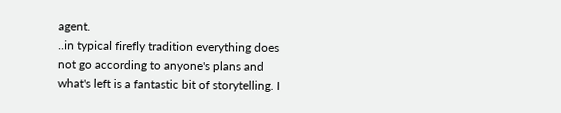agent.
..in typical firefly tradition everything does not go according to anyone's plans and what's left is a fantastic bit of storytelling. I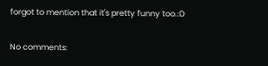forgot to mention that it's pretty funny too.:D

No comments: